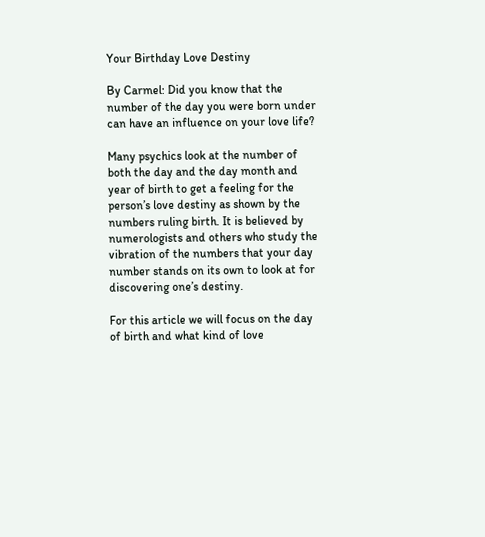Your Birthday Love Destiny

By Carmel: Did you know that the number of the day you were born under can have an influence on your love life?

Many psychics look at the number of both the day and the day month and year of birth to get a feeling for the person’s love destiny as shown by the numbers ruling birth. It is believed by numerologists and others who study the vibration of the numbers that your day number stands on its own to look at for discovering one’s destiny.

For this article we will focus on the day of birth and what kind of love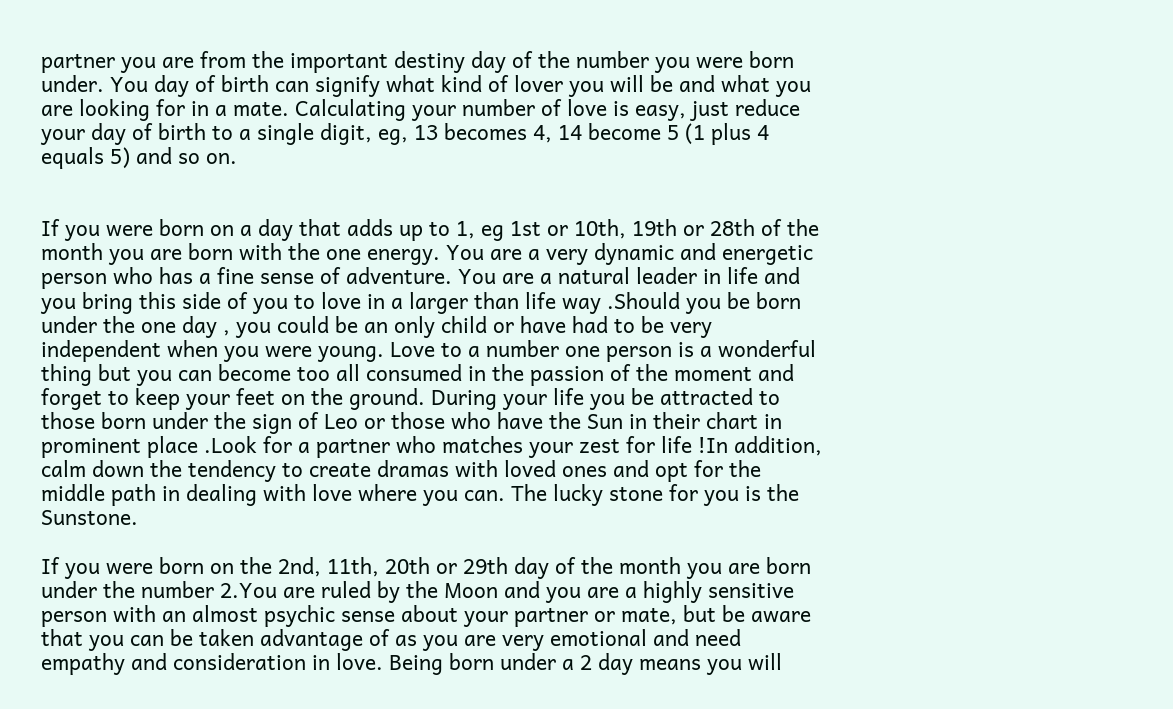partner you are from the important destiny day of the number you were born under. You day of birth can signify what kind of lover you will be and what you are looking for in a mate. Calculating your number of love is easy, just reduce your day of birth to a single digit, eg, 13 becomes 4, 14 become 5 (1 plus 4 equals 5) and so on.


If you were born on a day that adds up to 1, eg 1st or 10th, 19th or 28th of the month you are born with the one energy. You are a very dynamic and energetic person who has a fine sense of adventure. You are a natural leader in life and you bring this side of you to love in a larger than life way .Should you be born under the one day , you could be an only child or have had to be very independent when you were young. Love to a number one person is a wonderful thing but you can become too all consumed in the passion of the moment and forget to keep your feet on the ground. During your life you be attracted to those born under the sign of Leo or those who have the Sun in their chart in prominent place .Look for a partner who matches your zest for life !In addition, calm down the tendency to create dramas with loved ones and opt for the middle path in dealing with love where you can. The lucky stone for you is the Sunstone.

If you were born on the 2nd, 11th, 20th or 29th day of the month you are born under the number 2.You are ruled by the Moon and you are a highly sensitive person with an almost psychic sense about your partner or mate, but be aware that you can be taken advantage of as you are very emotional and need empathy and consideration in love. Being born under a 2 day means you will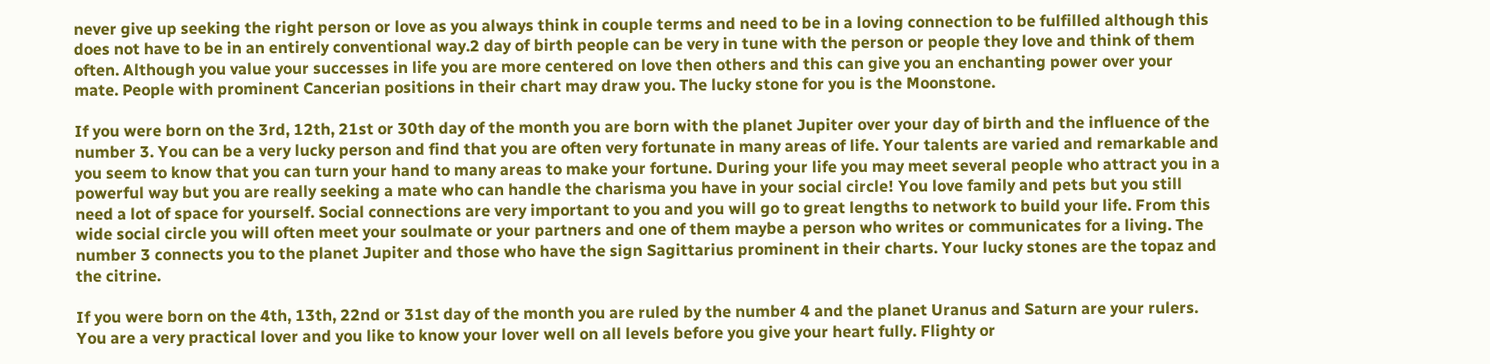never give up seeking the right person or love as you always think in couple terms and need to be in a loving connection to be fulfilled although this does not have to be in an entirely conventional way.2 day of birth people can be very in tune with the person or people they love and think of them often. Although you value your successes in life you are more centered on love then others and this can give you an enchanting power over your mate. People with prominent Cancerian positions in their chart may draw you. The lucky stone for you is the Moonstone.

If you were born on the 3rd, 12th, 21st or 30th day of the month you are born with the planet Jupiter over your day of birth and the influence of the number 3. You can be a very lucky person and find that you are often very fortunate in many areas of life. Your talents are varied and remarkable and you seem to know that you can turn your hand to many areas to make your fortune. During your life you may meet several people who attract you in a powerful way but you are really seeking a mate who can handle the charisma you have in your social circle! You love family and pets but you still need a lot of space for yourself. Social connections are very important to you and you will go to great lengths to network to build your life. From this wide social circle you will often meet your soulmate or your partners and one of them maybe a person who writes or communicates for a living. The number 3 connects you to the planet Jupiter and those who have the sign Sagittarius prominent in their charts. Your lucky stones are the topaz and the citrine.

If you were born on the 4th, 13th, 22nd or 31st day of the month you are ruled by the number 4 and the planet Uranus and Saturn are your rulers. You are a very practical lover and you like to know your lover well on all levels before you give your heart fully. Flighty or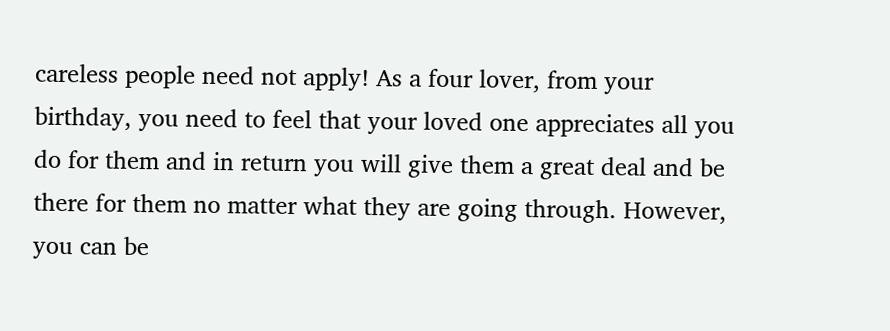careless people need not apply! As a four lover, from your birthday, you need to feel that your loved one appreciates all you do for them and in return you will give them a great deal and be there for them no matter what they are going through. However, you can be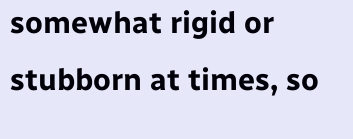somewhat rigid or stubborn at times, so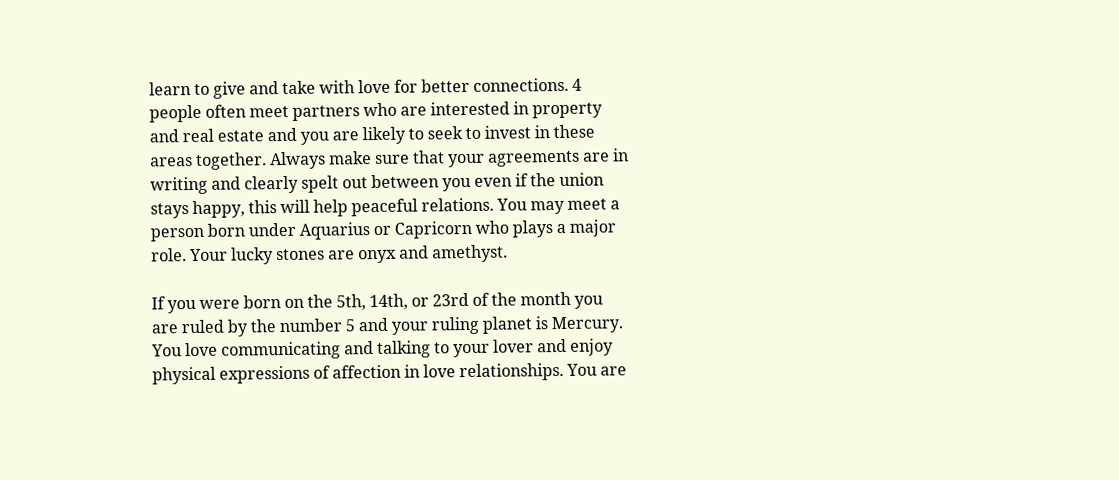learn to give and take with love for better connections. 4 people often meet partners who are interested in property and real estate and you are likely to seek to invest in these areas together. Always make sure that your agreements are in writing and clearly spelt out between you even if the union stays happy, this will help peaceful relations. You may meet a person born under Aquarius or Capricorn who plays a major role. Your lucky stones are onyx and amethyst.

If you were born on the 5th, 14th, or 23rd of the month you are ruled by the number 5 and your ruling planet is Mercury. You love communicating and talking to your lover and enjoy physical expressions of affection in love relationships. You are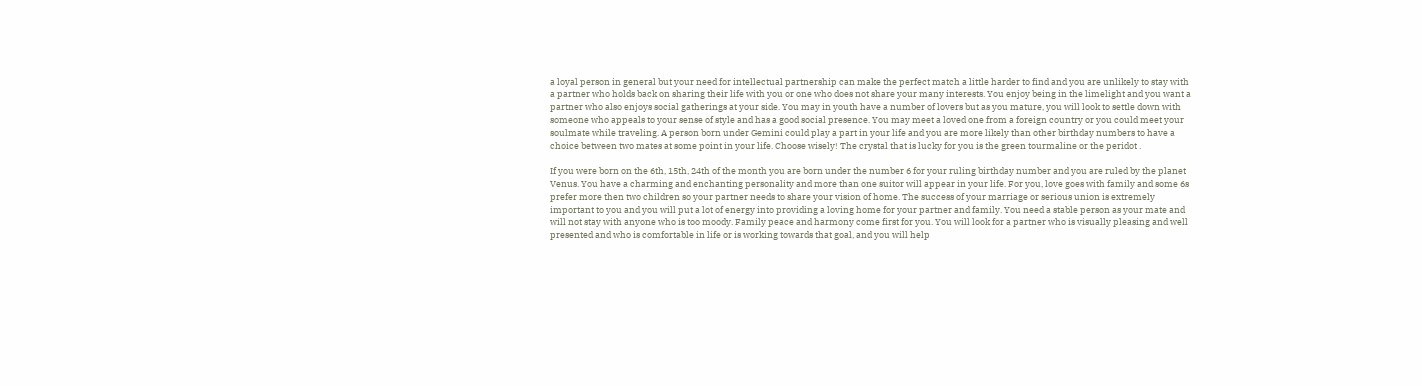a loyal person in general but your need for intellectual partnership can make the perfect match a little harder to find and you are unlikely to stay with a partner who holds back on sharing their life with you or one who does not share your many interests. You enjoy being in the limelight and you want a partner who also enjoys social gatherings at your side. You may in youth have a number of lovers but as you mature, you will look to settle down with someone who appeals to your sense of style and has a good social presence. You may meet a loved one from a foreign country or you could meet your soulmate while traveling. A person born under Gemini could play a part in your life and you are more likely than other birthday numbers to have a choice between two mates at some point in your life. Choose wisely! The crystal that is lucky for you is the green tourmaline or the peridot .

If you were born on the 6th, 15th, 24th of the month you are born under the number 6 for your ruling birthday number and you are ruled by the planet Venus. You have a charming and enchanting personality and more than one suitor will appear in your life. For you, love goes with family and some 6s prefer more then two children so your partner needs to share your vision of home. The success of your marriage or serious union is extremely important to you and you will put a lot of energy into providing a loving home for your partner and family. You need a stable person as your mate and will not stay with anyone who is too moody. Family peace and harmony come first for you. You will look for a partner who is visually pleasing and well presented and who is comfortable in life or is working towards that goal, and you will help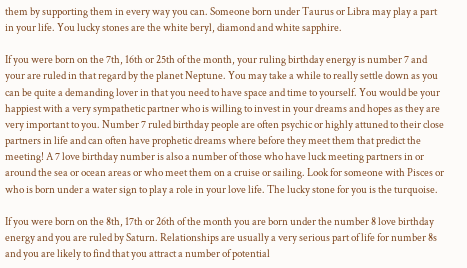them by supporting them in every way you can. Someone born under Taurus or Libra may play a part in your life. You lucky stones are the white beryl, diamond and white sapphire.

If you were born on the 7th, 16th or 25th of the month, your ruling birthday energy is number 7 and your are ruled in that regard by the planet Neptune. You may take a while to really settle down as you can be quite a demanding lover in that you need to have space and time to yourself. You would be your happiest with a very sympathetic partner who is willing to invest in your dreams and hopes as they are very important to you. Number 7 ruled birthday people are often psychic or highly attuned to their close partners in life and can often have prophetic dreams where before they meet them that predict the meeting! A 7 love birthday number is also a number of those who have luck meeting partners in or around the sea or ocean areas or who meet them on a cruise or sailing. Look for someone with Pisces or who is born under a water sign to play a role in your love life. The lucky stone for you is the turquoise.

If you were born on the 8th, 17th or 26th of the month you are born under the number 8 love birthday energy and you are ruled by Saturn. Relationships are usually a very serious part of life for number 8s and you are likely to find that you attract a number of potential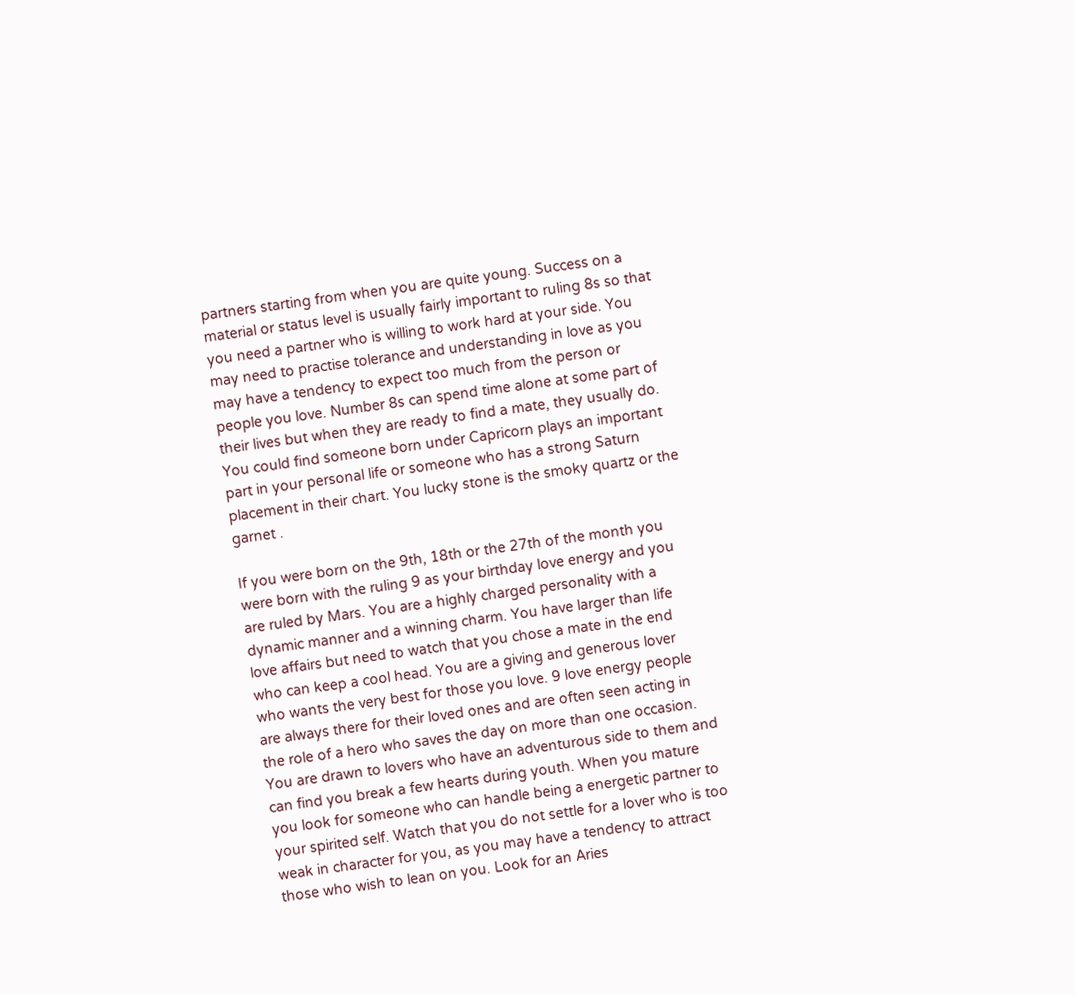partners starting from when you are quite young. Success on a material or status level is usually fairly important to ruling 8s so that you need a partner who is willing to work hard at your side. You may need to practise tolerance and understanding in love as you may have a tendency to expect too much from the person or people you love. Number 8s can spend time alone at some part of their lives but when they are ready to find a mate, they usually do. You could find someone born under Capricorn plays an important part in your personal life or someone who has a strong Saturn placement in their chart. You lucky stone is the smoky quartz or the garnet .

If you were born on the 9th, 18th or the 27th of the month you were born with the ruling 9 as your birthday love energy and you are ruled by Mars. You are a highly charged personality with a dynamic manner and a winning charm. You have larger than life love affairs but need to watch that you chose a mate in the end who can keep a cool head. You are a giving and generous lover who wants the very best for those you love. 9 love energy people are always there for their loved ones and are often seen acting in the role of a hero who saves the day on more than one occasion. You are drawn to lovers who have an adventurous side to them and can find you break a few hearts during youth. When you mature you look for someone who can handle being a energetic partner to your spirited self. Watch that you do not settle for a lover who is too weak in character for you, as you may have a tendency to attract those who wish to lean on you. Look for an Aries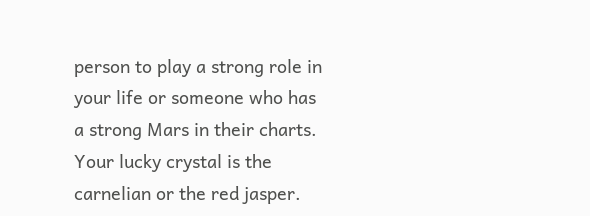person to play a strong role in your life or someone who has a strong Mars in their charts. Your lucky crystal is the carnelian or the red jasper.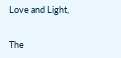Love and Light,


The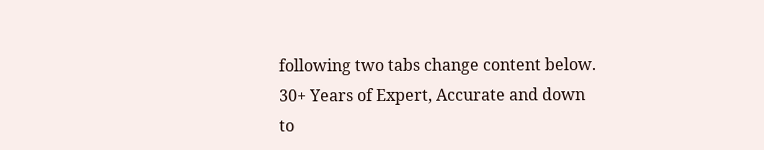following two tabs change content below.
30+ Years of Expert, Accurate and down to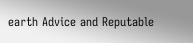earth Advice and Reputable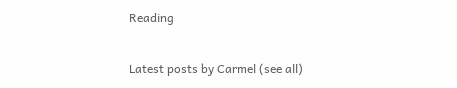Reading

Latest posts by Carmel (see all)